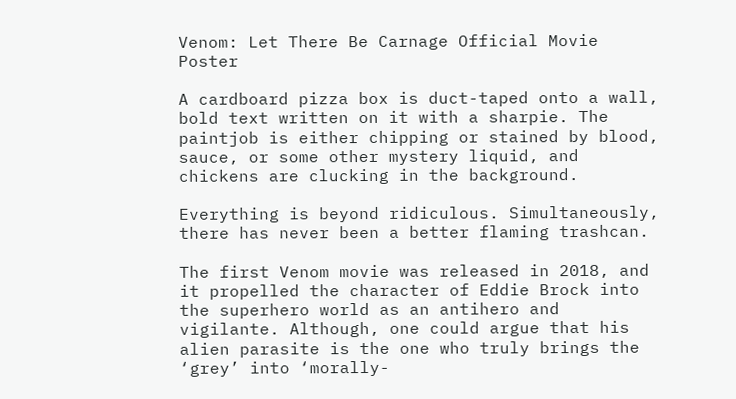Venom: Let There Be Carnage Official Movie Poster

A cardboard pizza box is duct-taped onto a wall, bold text written on it with a sharpie. The paintjob is either chipping or stained by blood, sauce, or some other mystery liquid, and chickens are clucking in the background.

Everything is beyond ridiculous. Simultaneously, there has never been a better flaming trashcan.

The first Venom movie was released in 2018, and it propelled the character of Eddie Brock into the superhero world as an antihero and vigilante. Although, one could argue that his alien parasite is the one who truly brings the ‘grey’ into ‘morally-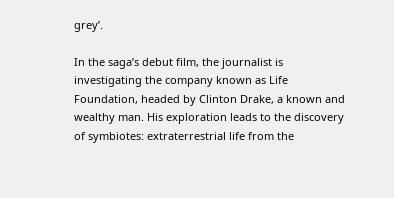grey’.

In the saga’s debut film, the journalist is investigating the company known as Life Foundation, headed by Clinton Drake, a known and wealthy man. His exploration leads to the discovery of symbiotes: extraterrestrial life from the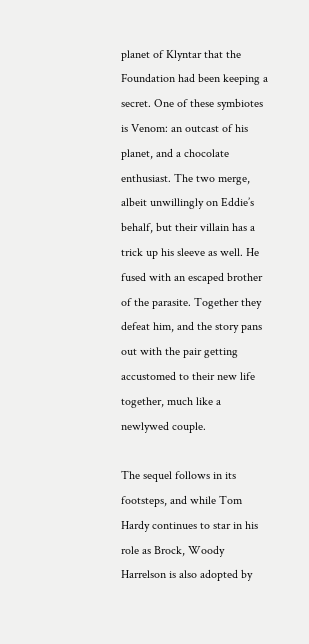planet of Klyntar that the Foundation had been keeping a secret. One of these symbiotes is Venom: an outcast of his planet, and a chocolate enthusiast. The two merge, albeit unwillingly on Eddie’s behalf, but their villain has a trick up his sleeve as well. He fused with an escaped brother of the parasite. Together they defeat him, and the story pans out with the pair getting accustomed to their new life together, much like a newlywed couple.

The sequel follows in its footsteps, and while Tom Hardy continues to star in his role as Brock, Woody Harrelson is also adopted by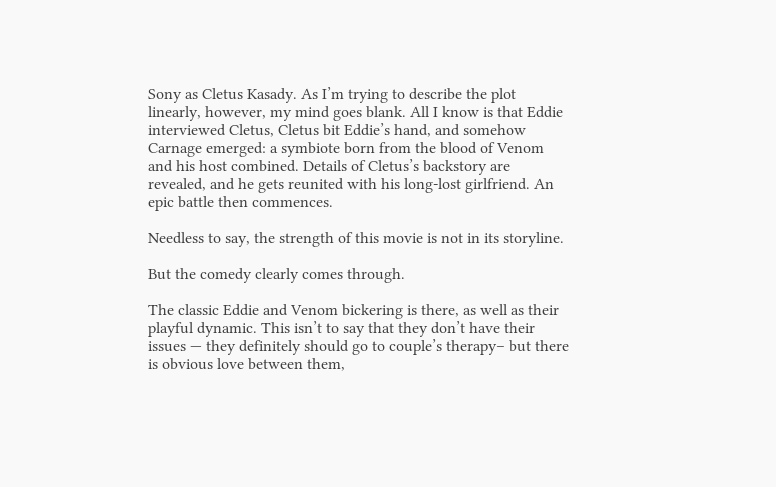Sony as Cletus Kasady. As I’m trying to describe the plot linearly, however, my mind goes blank. All I know is that Eddie interviewed Cletus, Cletus bit Eddie’s hand, and somehow Carnage emerged: a symbiote born from the blood of Venom and his host combined. Details of Cletus’s backstory are revealed, and he gets reunited with his long-lost girlfriend. An epic battle then commences.

Needless to say, the strength of this movie is not in its storyline.

But the comedy clearly comes through.

The classic Eddie and Venom bickering is there, as well as their playful dynamic. This isn’t to say that they don’t have their issues — they definitely should go to couple’s therapy– but there is obvious love between them,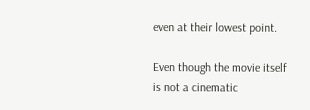even at their lowest point.

Even though the movie itself is not a cinematic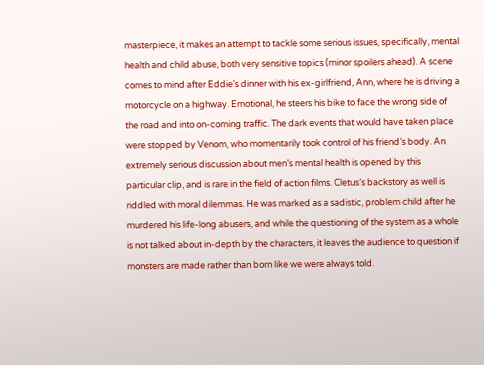masterpiece, it makes an attempt to tackle some serious issues, specifically, mental health and child abuse, both very sensitive topics (minor spoilers ahead). A scene comes to mind after Eddie’s dinner with his ex-girlfriend, Ann, where he is driving a motorcycle on a highway. Emotional, he steers his bike to face the wrong side of the road and into on-coming traffic. The dark events that would have taken place were stopped by Venom, who momentarily took control of his friend’s body. An extremely serious discussion about men’s mental health is opened by this particular clip, and is rare in the field of action films. Cletus’s backstory as well is riddled with moral dilemmas. He was marked as a sadistic, problem child after he murdered his life-long abusers, and while the questioning of the system as a whole is not talked about in-depth by the characters, it leaves the audience to question if monsters are made rather than born like we were always told.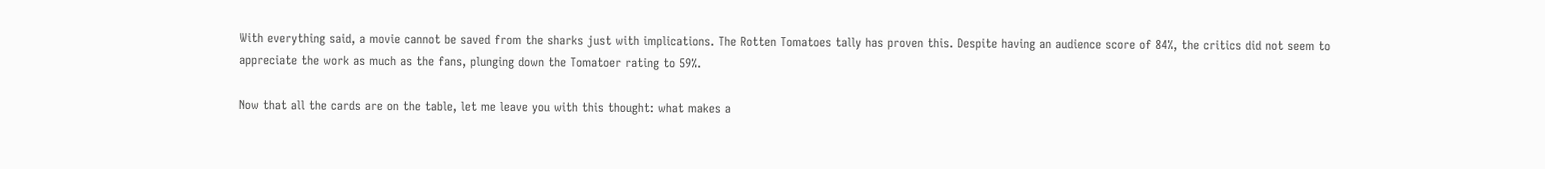With everything said, a movie cannot be saved from the sharks just with implications. The Rotten Tomatoes tally has proven this. Despite having an audience score of 84%, the critics did not seem to appreciate the work as much as the fans, plunging down the Tomatoer rating to 59%.

Now that all the cards are on the table, let me leave you with this thought: what makes a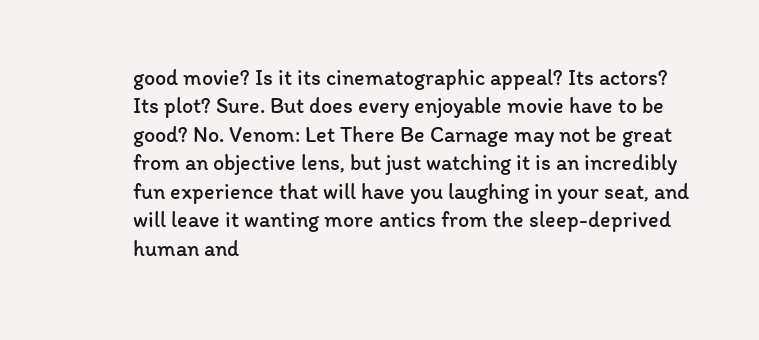good movie? Is it its cinematographic appeal? Its actors? Its plot? Sure. But does every enjoyable movie have to be good? No. Venom: Let There Be Carnage may not be great from an objective lens, but just watching it is an incredibly fun experience that will have you laughing in your seat, and will leave it wanting more antics from the sleep-deprived human and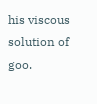his viscous solution of goo.